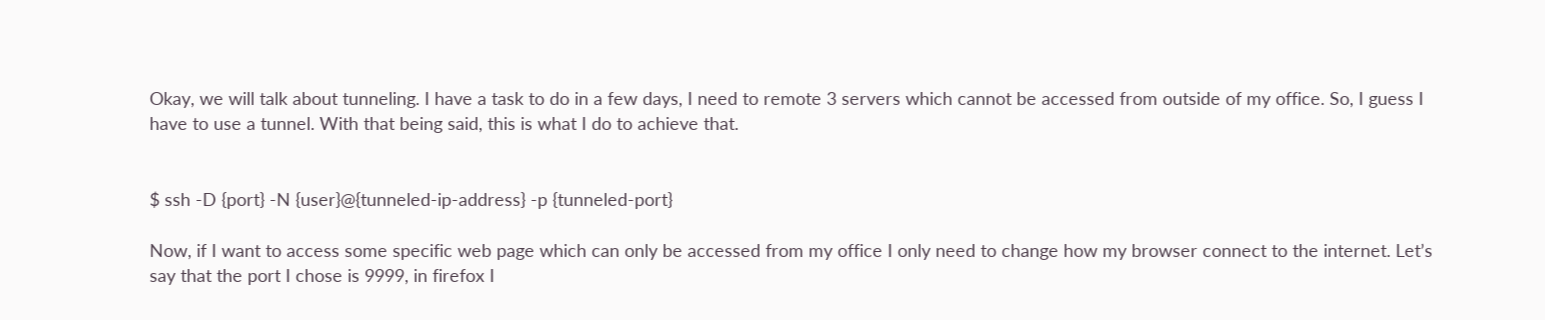Okay, we will talk about tunneling. I have a task to do in a few days, I need to remote 3 servers which cannot be accessed from outside of my office. So, I guess I have to use a tunnel. With that being said, this is what I do to achieve that.


$ ssh -D {port} -N {user}@{tunneled-ip-address} -p {tunneled-port}

Now, if I want to access some specific web page which can only be accessed from my office I only need to change how my browser connect to the internet. Let’s say that the port I chose is 9999, in firefox I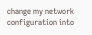change my network configuration into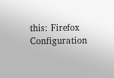this: Firefox Configuration